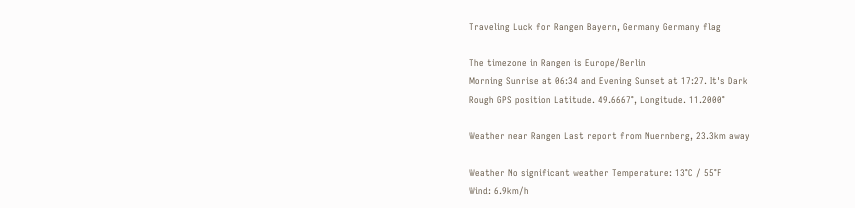Traveling Luck for Rangen Bayern, Germany Germany flag

The timezone in Rangen is Europe/Berlin
Morning Sunrise at 06:34 and Evening Sunset at 17:27. It's Dark
Rough GPS position Latitude. 49.6667°, Longitude. 11.2000°

Weather near Rangen Last report from Nuernberg, 23.3km away

Weather No significant weather Temperature: 13°C / 55°F
Wind: 6.9km/h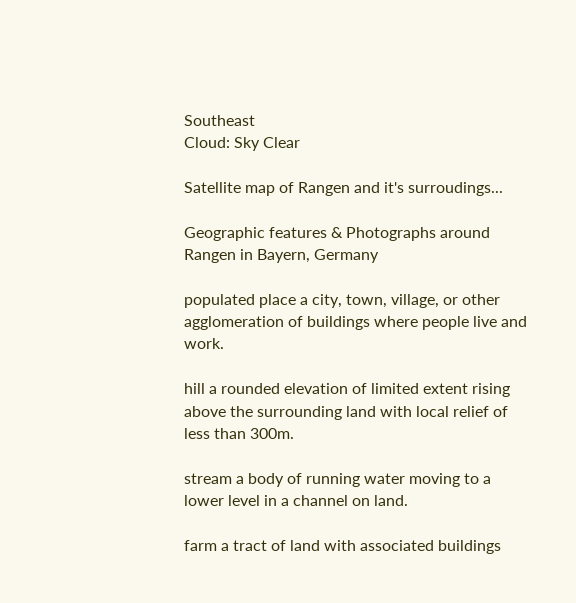Southeast
Cloud: Sky Clear

Satellite map of Rangen and it's surroudings...

Geographic features & Photographs around Rangen in Bayern, Germany

populated place a city, town, village, or other agglomeration of buildings where people live and work.

hill a rounded elevation of limited extent rising above the surrounding land with local relief of less than 300m.

stream a body of running water moving to a lower level in a channel on land.

farm a tract of land with associated buildings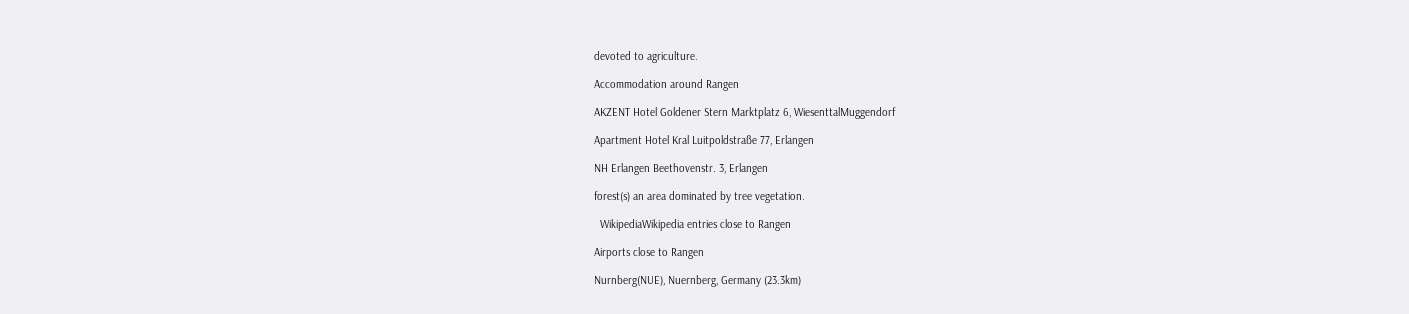devoted to agriculture.

Accommodation around Rangen

AKZENT Hotel Goldener Stern Marktplatz 6, WiesenttalMuggendorf

Apartment Hotel Kral Luitpoldstraße 77, Erlangen

NH Erlangen Beethovenstr. 3, Erlangen

forest(s) an area dominated by tree vegetation.

  WikipediaWikipedia entries close to Rangen

Airports close to Rangen

Nurnberg(NUE), Nuernberg, Germany (23.3km)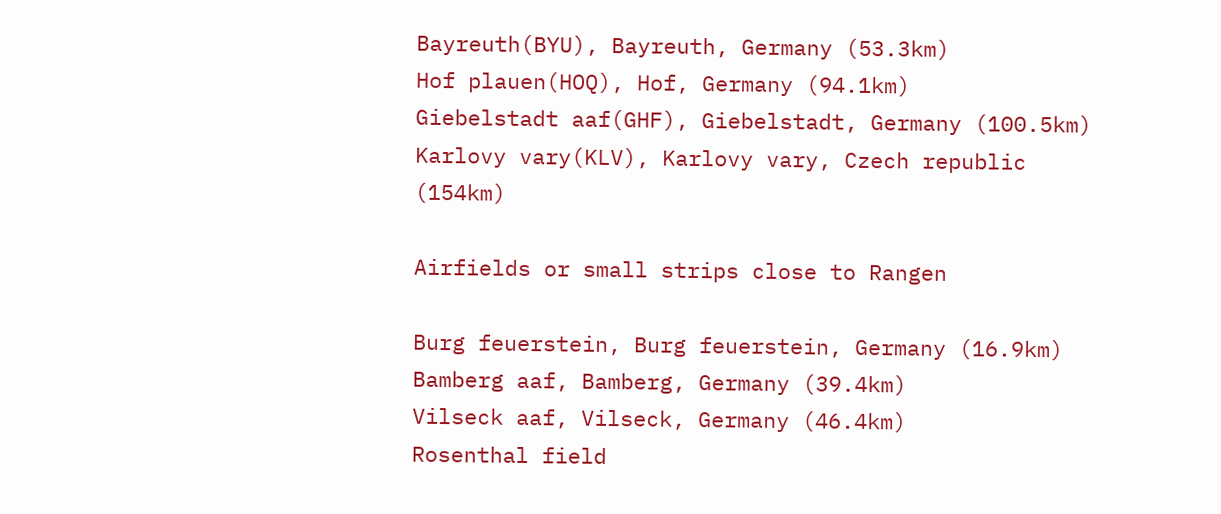Bayreuth(BYU), Bayreuth, Germany (53.3km)
Hof plauen(HOQ), Hof, Germany (94.1km)
Giebelstadt aaf(GHF), Giebelstadt, Germany (100.5km)
Karlovy vary(KLV), Karlovy vary, Czech republic (154km)

Airfields or small strips close to Rangen

Burg feuerstein, Burg feuerstein, Germany (16.9km)
Bamberg aaf, Bamberg, Germany (39.4km)
Vilseck aaf, Vilseck, Germany (46.4km)
Rosenthal field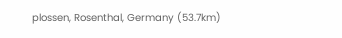plossen, Rosenthal, Germany (53.7km)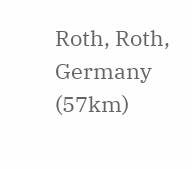Roth, Roth, Germany (57km)